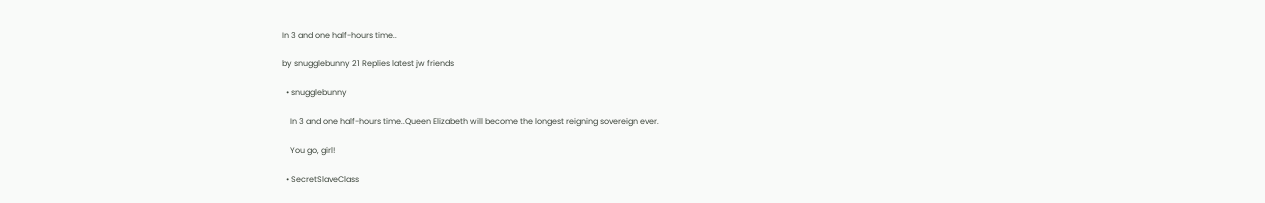In 3 and one half-hours time..

by snugglebunny 21 Replies latest jw friends

  • snugglebunny

    In 3 and one half-hours time..Queen Elizabeth will become the longest reigning sovereign ever.

    You go, girl!

  • SecretSlaveClass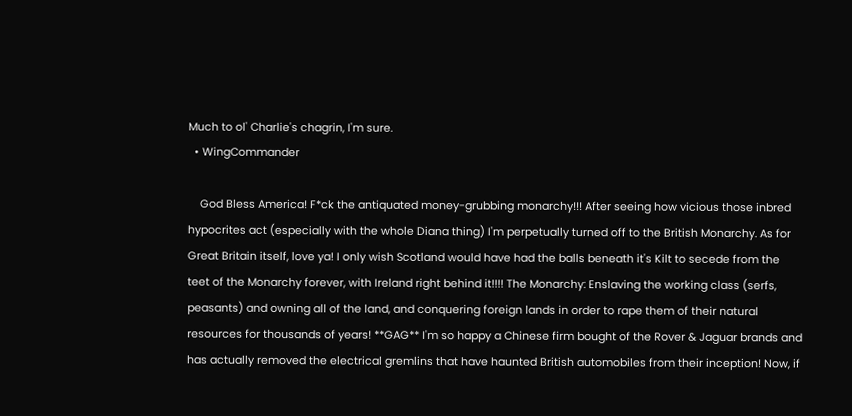Much to ol' Charlie's chagrin, I'm sure.
  • WingCommander

    God Bless America! F*ck the antiquated money-grubbing monarchy!!! After seeing how vicious those inbred hypocrites act (especially with the whole Diana thing) I'm perpetually turned off to the British Monarchy. As for Great Britain itself, love ya! I only wish Scotland would have had the balls beneath it's Kilt to secede from the teet of the Monarchy forever, with Ireland right behind it!!!! The Monarchy: Enslaving the working class (serfs, peasants) and owning all of the land, and conquering foreign lands in order to rape them of their natural resources for thousands of years! **GAG** I'm so happy a Chinese firm bought of the Rover & Jaguar brands and has actually removed the electrical gremlins that have haunted British automobiles from their inception! Now, if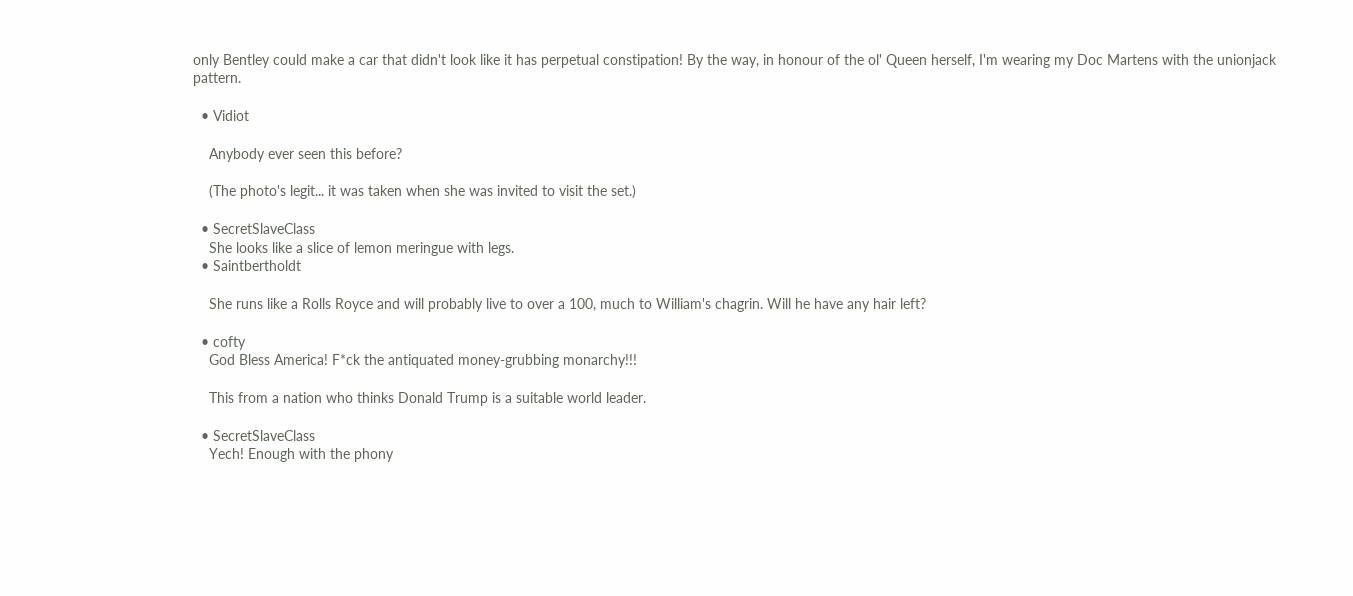only Bentley could make a car that didn't look like it has perpetual constipation! By the way, in honour of the ol' Queen herself, I'm wearing my Doc Martens with the unionjack pattern.

  • Vidiot

    Anybody ever seen this before?

    (The photo's legit... it was taken when she was invited to visit the set.)

  • SecretSlaveClass
    She looks like a slice of lemon meringue with legs.
  • Saintbertholdt

    She runs like a Rolls Royce and will probably live to over a 100, much to William's chagrin. Will he have any hair left?

  • cofty
    God Bless America! F*ck the antiquated money-grubbing monarchy!!!

    This from a nation who thinks Donald Trump is a suitable world leader.

  • SecretSlaveClass
    Yech! Enough with the phony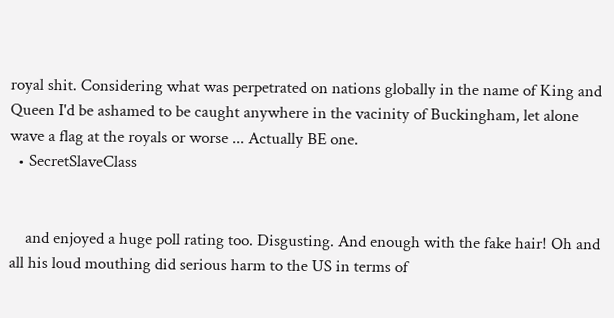royal shit. Considering what was perpetrated on nations globally in the name of King and Queen I'd be ashamed to be caught anywhere in the vacinity of Buckingham, let alone wave a flag at the royals or worse ... Actually BE one.
  • SecretSlaveClass


    and enjoyed a huge poll rating too. Disgusting. And enough with the fake hair! Oh and all his loud mouthing did serious harm to the US in terms of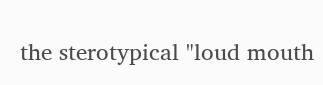the sterotypical "loud mouth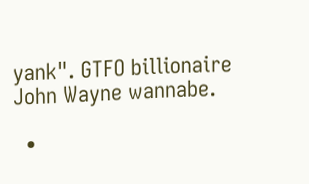yank". GTFO billionaire John Wayne wannabe.

  •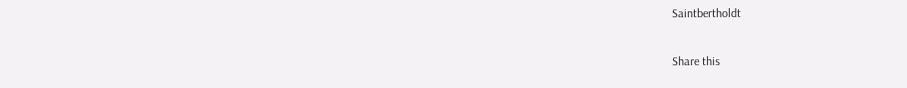Saintbertholdt

Share this